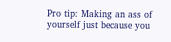Pro tip: Making an ass of yourself just because you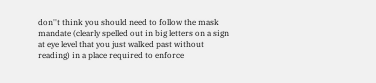don''t think you should need to follow the mask mandate (clearly spelled out in big letters on a sign at eye level that you just walked past without reading) in a place required to enforce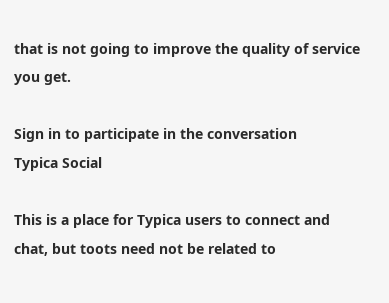that is not going to improve the quality of service you get.

Sign in to participate in the conversation
Typica Social

This is a place for Typica users to connect and chat, but toots need not be related to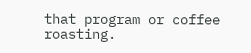that program or coffee roasting.